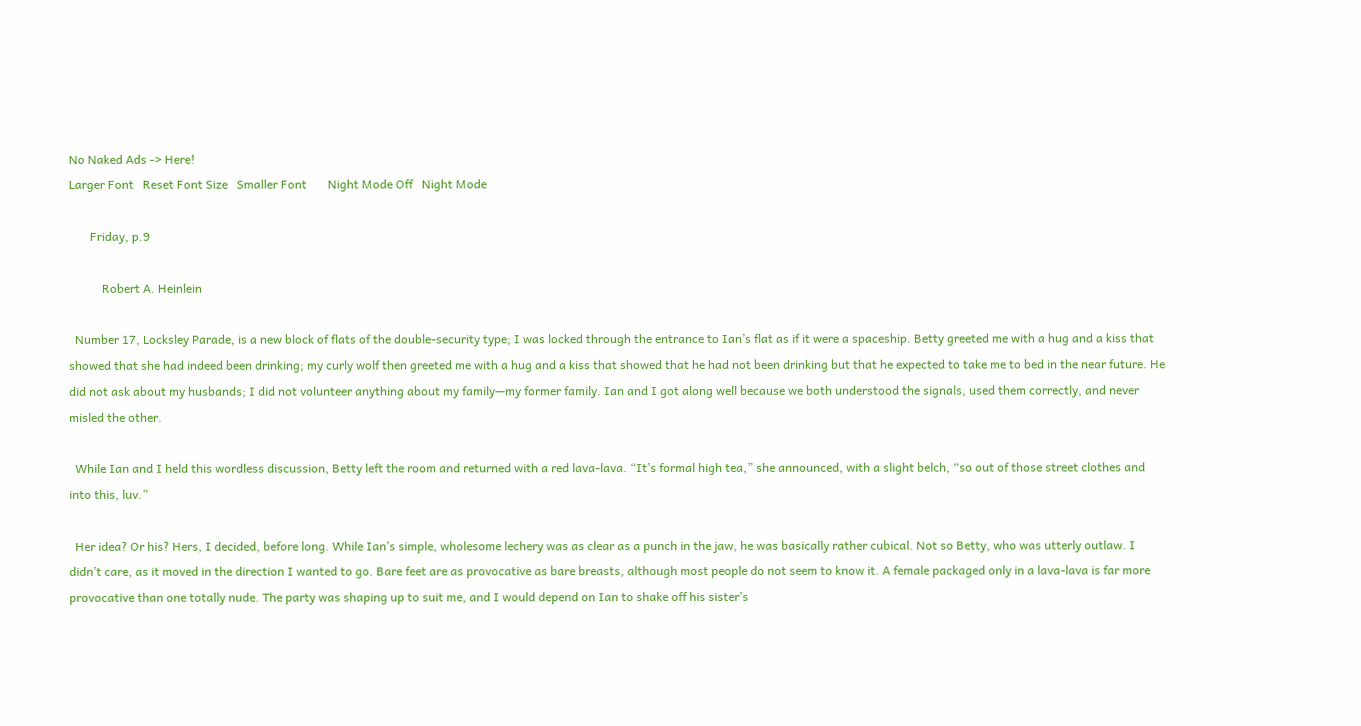No Naked Ads -> Here!
Larger Font   Reset Font Size   Smaller Font       Night Mode Off   Night Mode

       Friday, p.9

           Robert A. Heinlein

  Number 17, Locksley Parade, is a new block of flats of the double-security type; I was locked through the entrance to Ian’s flat as if it were a spaceship. Betty greeted me with a hug and a kiss that showed that she had indeed been drinking; my curly wolf then greeted me with a hug and a kiss that showed that he had not been drinking but that he expected to take me to bed in the near future. He did not ask about my husbands; I did not volunteer anything about my family—my former family. Ian and I got along well because we both understood the signals, used them correctly, and never misled the other.

  While Ian and I held this wordless discussion, Betty left the room and returned with a red lava-lava. “It’s formal high tea,” she announced, with a slight belch, “so out of those street clothes and into this, luv.”

  Her idea? Or his? Hers, I decided, before long. While Ian’s simple, wholesome lechery was as clear as a punch in the jaw, he was basically rather cubical. Not so Betty, who was utterly outlaw. I didn’t care, as it moved in the direction I wanted to go. Bare feet are as provocative as bare breasts, although most people do not seem to know it. A female packaged only in a lava-lava is far more provocative than one totally nude. The party was shaping up to suit me, and I would depend on Ian to shake off his sister’s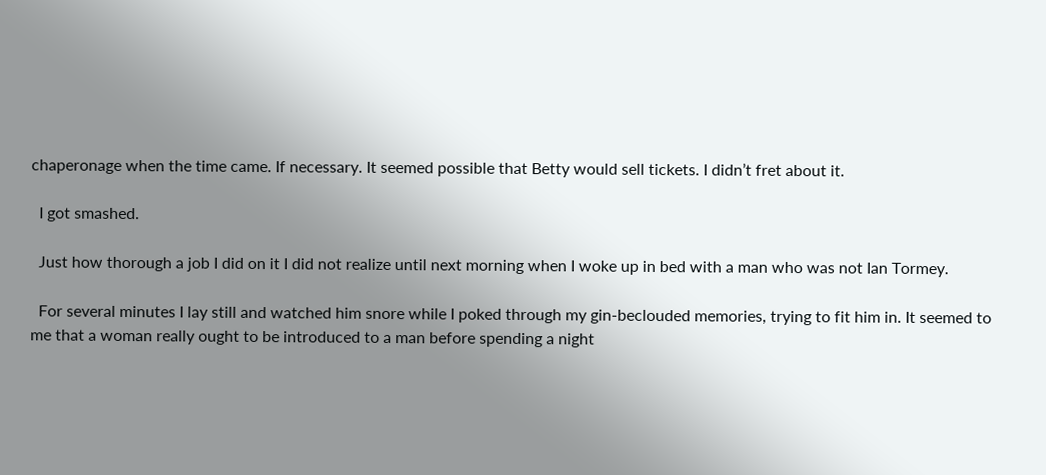chaperonage when the time came. If necessary. It seemed possible that Betty would sell tickets. I didn’t fret about it.

  I got smashed.

  Just how thorough a job I did on it I did not realize until next morning when I woke up in bed with a man who was not Ian Tormey.

  For several minutes I lay still and watched him snore while I poked through my gin-beclouded memories, trying to fit him in. It seemed to me that a woman really ought to be introduced to a man before spending a night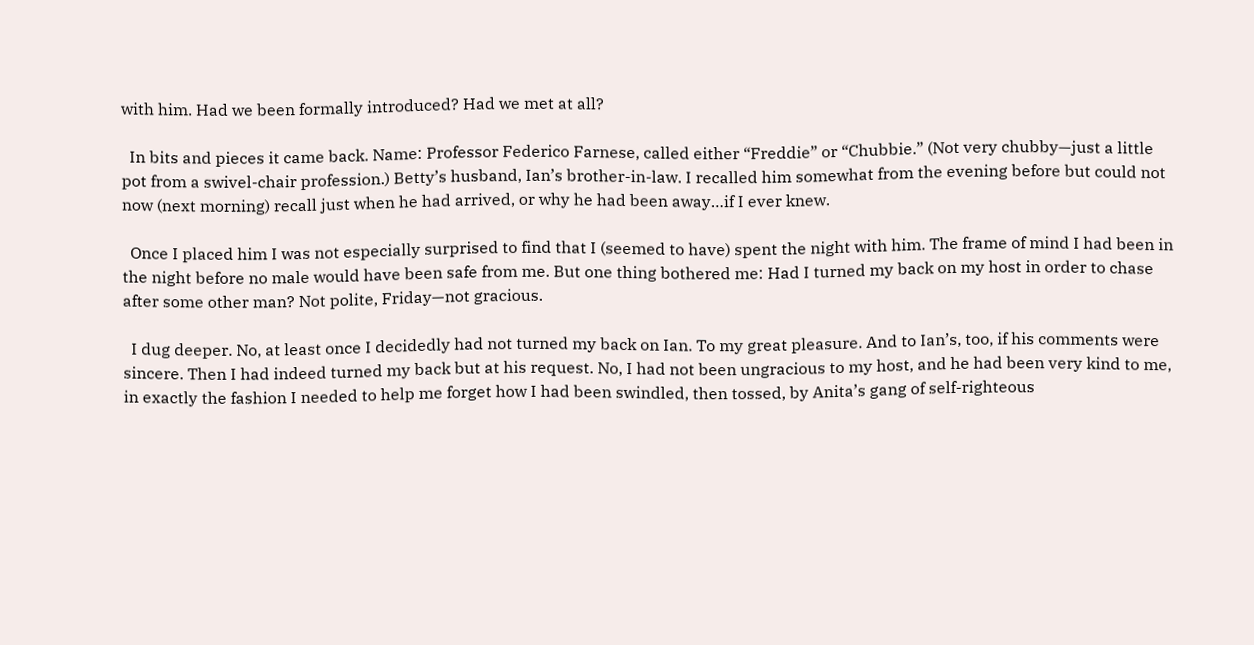with him. Had we been formally introduced? Had we met at all?

  In bits and pieces it came back. Name: Professor Federico Farnese, called either “Freddie” or “Chubbie.” (Not very chubby—just a little pot from a swivel-chair profession.) Betty’s husband, Ian’s brother-in-law. I recalled him somewhat from the evening before but could not now (next morning) recall just when he had arrived, or why he had been away…if I ever knew.

  Once I placed him I was not especially surprised to find that I (seemed to have) spent the night with him. The frame of mind I had been in the night before no male would have been safe from me. But one thing bothered me: Had I turned my back on my host in order to chase after some other man? Not polite, Friday—not gracious.

  I dug deeper. No, at least once I decidedly had not turned my back on Ian. To my great pleasure. And to Ian’s, too, if his comments were sincere. Then I had indeed turned my back but at his request. No, I had not been ungracious to my host, and he had been very kind to me, in exactly the fashion I needed to help me forget how I had been swindled, then tossed, by Anita’s gang of self-righteous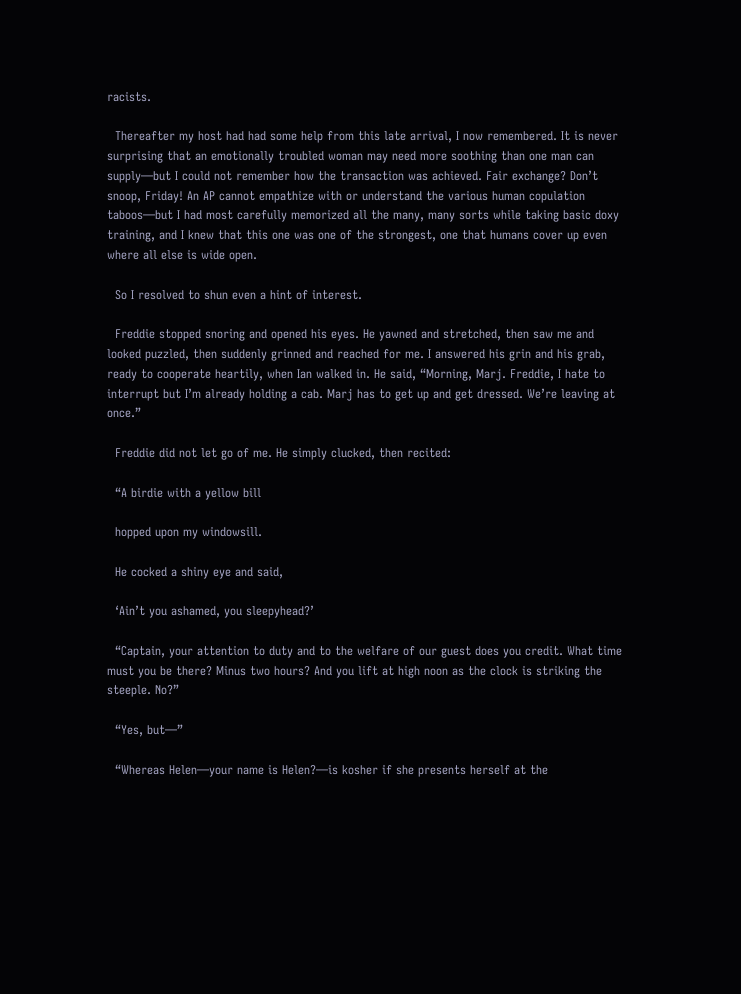racists.

  Thereafter my host had had some help from this late arrival, I now remembered. It is never surprising that an emotionally troubled woman may need more soothing than one man can supply—but I could not remember how the transaction was achieved. Fair exchange? Don’t snoop, Friday! An AP cannot empathize with or understand the various human copulation taboos—but I had most carefully memorized all the many, many sorts while taking basic doxy training, and I knew that this one was one of the strongest, one that humans cover up even where all else is wide open.

  So I resolved to shun even a hint of interest.

  Freddie stopped snoring and opened his eyes. He yawned and stretched, then saw me and looked puzzled, then suddenly grinned and reached for me. I answered his grin and his grab, ready to cooperate heartily, when Ian walked in. He said, “Morning, Marj. Freddie, I hate to interrupt but I’m already holding a cab. Marj has to get up and get dressed. We’re leaving at once.”

  Freddie did not let go of me. He simply clucked, then recited:

  “A birdie with a yellow bill

  hopped upon my windowsill.

  He cocked a shiny eye and said,

  ‘Ain’t you ashamed, you sleepyhead?’

  “Captain, your attention to duty and to the welfare of our guest does you credit. What time must you be there? Minus two hours? And you lift at high noon as the clock is striking the steeple. No?”

  “Yes, but—”

  “Whereas Helen—your name is Helen?—is kosher if she presents herself at the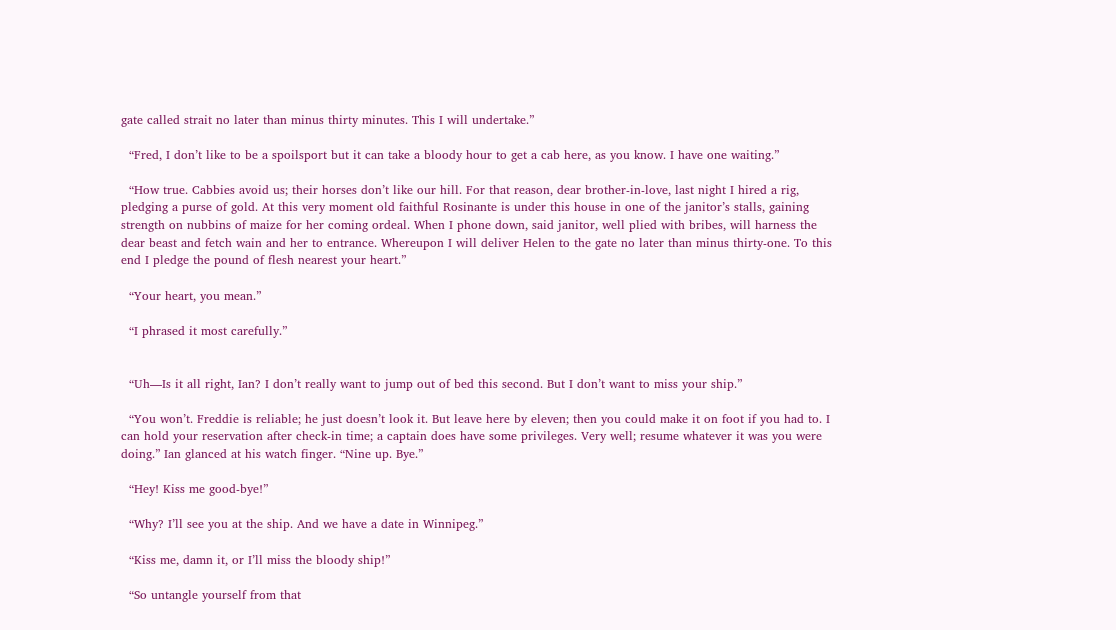gate called strait no later than minus thirty minutes. This I will undertake.”

  “Fred, I don’t like to be a spoilsport but it can take a bloody hour to get a cab here, as you know. I have one waiting.”

  “How true. Cabbies avoid us; their horses don’t like our hill. For that reason, dear brother-in-love, last night I hired a rig, pledging a purse of gold. At this very moment old faithful Rosinante is under this house in one of the janitor’s stalls, gaining strength on nubbins of maize for her coming ordeal. When I phone down, said janitor, well plied with bribes, will harness the dear beast and fetch wain and her to entrance. Whereupon I will deliver Helen to the gate no later than minus thirty-one. To this end I pledge the pound of flesh nearest your heart.”

  “Your heart, you mean.”

  “I phrased it most carefully.”


  “Uh—Is it all right, Ian? I don’t really want to jump out of bed this second. But I don’t want to miss your ship.”

  “You won’t. Freddie is reliable; he just doesn’t look it. But leave here by eleven; then you could make it on foot if you had to. I can hold your reservation after check-in time; a captain does have some privileges. Very well; resume whatever it was you were doing.” Ian glanced at his watch finger. “Nine up. Bye.”

  “Hey! Kiss me good-bye!”

  “Why? I’ll see you at the ship. And we have a date in Winnipeg.”

  “Kiss me, damn it, or I’ll miss the bloody ship!”

  “So untangle yourself from that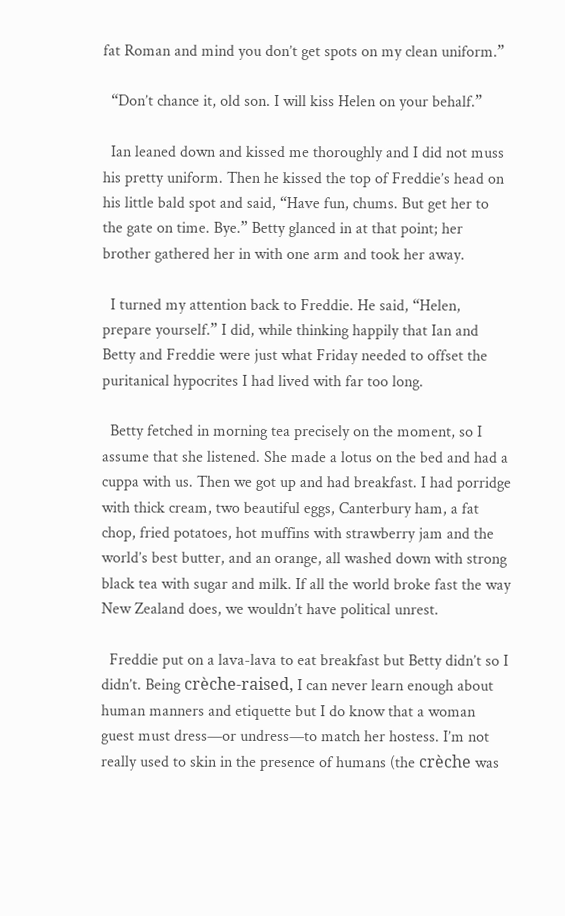fat Roman and mind you don’t get spots on my clean uniform.”

  “Don’t chance it, old son. I will kiss Helen on your behalf.”

  Ian leaned down and kissed me thoroughly and I did not muss his pretty uniform. Then he kissed the top of Freddie’s head on his little bald spot and said, “Have fun, chums. But get her to the gate on time. Bye.” Betty glanced in at that point; her brother gathered her in with one arm and took her away.

  I turned my attention back to Freddie. He said, “Helen, prepare yourself.” I did, while thinking happily that Ian and Betty and Freddie were just what Friday needed to offset the puritanical hypocrites I had lived with far too long.

  Betty fetched in morning tea precisely on the moment, so I assume that she listened. She made a lotus on the bed and had a cuppa with us. Then we got up and had breakfast. I had porridge with thick cream, two beautiful eggs, Canterbury ham, a fat chop, fried potatoes, hot muffins with strawberry jam and the world’s best butter, and an orange, all washed down with strong black tea with sugar and milk. If all the world broke fast the way New Zealand does, we wouldn’t have political unrest.

  Freddie put on a lava-lava to eat breakfast but Betty didn’t so I didn’t. Being crèche-raised, I can never learn enough about human manners and etiquette but I do know that a woman guest must dress—or undress—to match her hostess. I’m not really used to skin in the presence of humans (the crèche was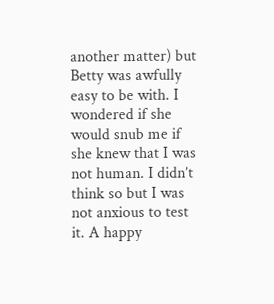another matter) but Betty was awfully easy to be with. I wondered if she would snub me if she knew that I was not human. I didn’t think so but I was not anxious to test it. A happy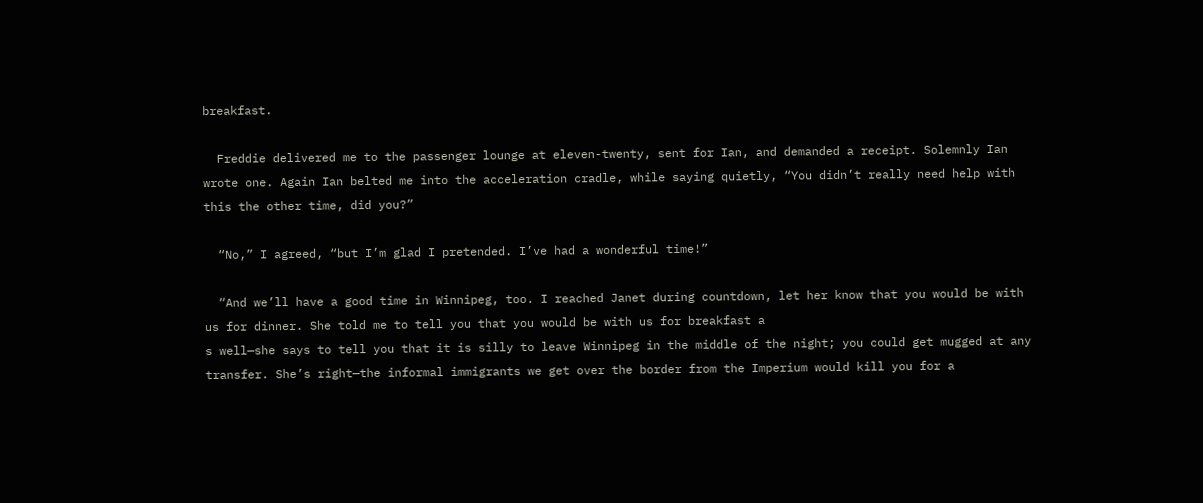breakfast.

  Freddie delivered me to the passenger lounge at eleven-twenty, sent for Ian, and demanded a receipt. Solemnly Ian wrote one. Again Ian belted me into the acceleration cradle, while saying quietly, “You didn’t really need help with this the other time, did you?”

  “No,” I agreed, “but I’m glad I pretended. I’ve had a wonderful time!”

  “And we’ll have a good time in Winnipeg, too. I reached Janet during countdown, let her know that you would be with us for dinner. She told me to tell you that you would be with us for breakfast a
s well—she says to tell you that it is silly to leave Winnipeg in the middle of the night; you could get mugged at any transfer. She’s right—the informal immigrants we get over the border from the Imperium would kill you for a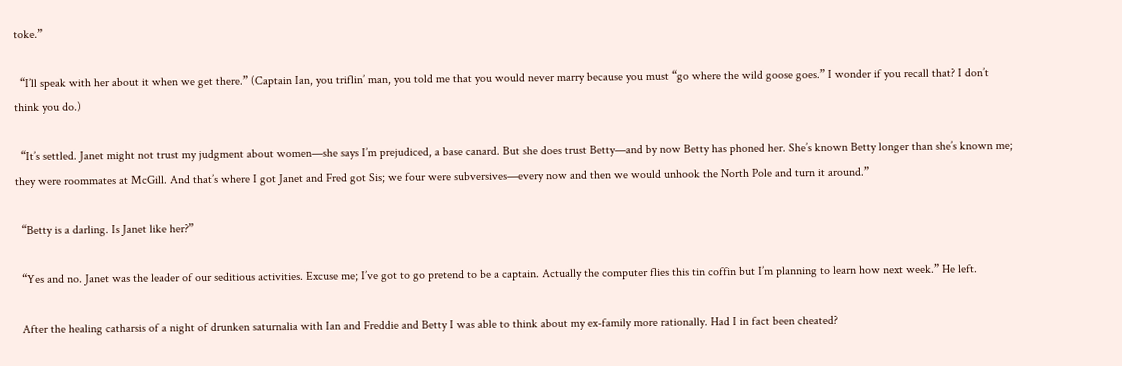toke.”

  “I’ll speak with her about it when we get there.” (Captain Ian, you triflin’ man, you told me that you would never marry because you must “go where the wild goose goes.” I wonder if you recall that? I don’t think you do.)

  “It’s settled. Janet might not trust my judgment about women—she says I’m prejudiced, a base canard. But she does trust Betty—and by now Betty has phoned her. She’s known Betty longer than she’s known me; they were roommates at McGill. And that’s where I got Janet and Fred got Sis; we four were subversives—every now and then we would unhook the North Pole and turn it around.”

  “Betty is a darling. Is Janet like her?”

  “Yes and no. Janet was the leader of our seditious activities. Excuse me; I’ve got to go pretend to be a captain. Actually the computer flies this tin coffin but I’m planning to learn how next week.” He left.

  After the healing catharsis of a night of drunken saturnalia with Ian and Freddie and Betty I was able to think about my ex-family more rationally. Had I in fact been cheated?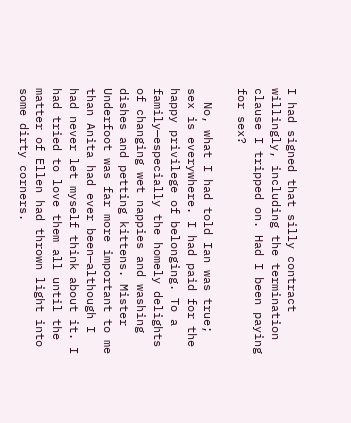I had signed that silly contract willingly, including the termination clause I tripped on. Had I been paying for sex?

  No, what I had told Ian was true; sex is everywhere. I had paid for the happy privilege of belonging. To a family—especially the homely delights of changing wet nappies and washing dishes and petting kittens. Mister Underfoot was far more important to me than Anita had ever been—although I had never let myself think about it. I had tried to love them all until the matter of Ellen had thrown light into some dirty corners.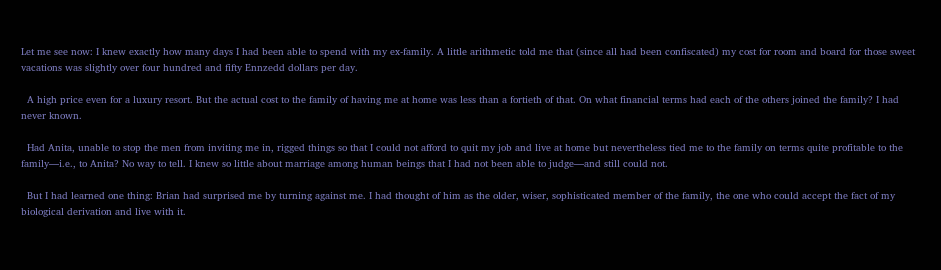Let me see now: I knew exactly how many days I had been able to spend with my ex-family. A little arithmetic told me that (since all had been confiscated) my cost for room and board for those sweet vacations was slightly over four hundred and fifty Ennzedd dollars per day.

  A high price even for a luxury resort. But the actual cost to the family of having me at home was less than a fortieth of that. On what financial terms had each of the others joined the family? I had never known.

  Had Anita, unable to stop the men from inviting me in, rigged things so that I could not afford to quit my job and live at home but nevertheless tied me to the family on terms quite profitable to the family—i.e., to Anita? No way to tell. I knew so little about marriage among human beings that I had not been able to judge—and still could not.

  But I had learned one thing: Brian had surprised me by turning against me. I had thought of him as the older, wiser, sophisticated member of the family, the one who could accept the fact of my biological derivation and live with it.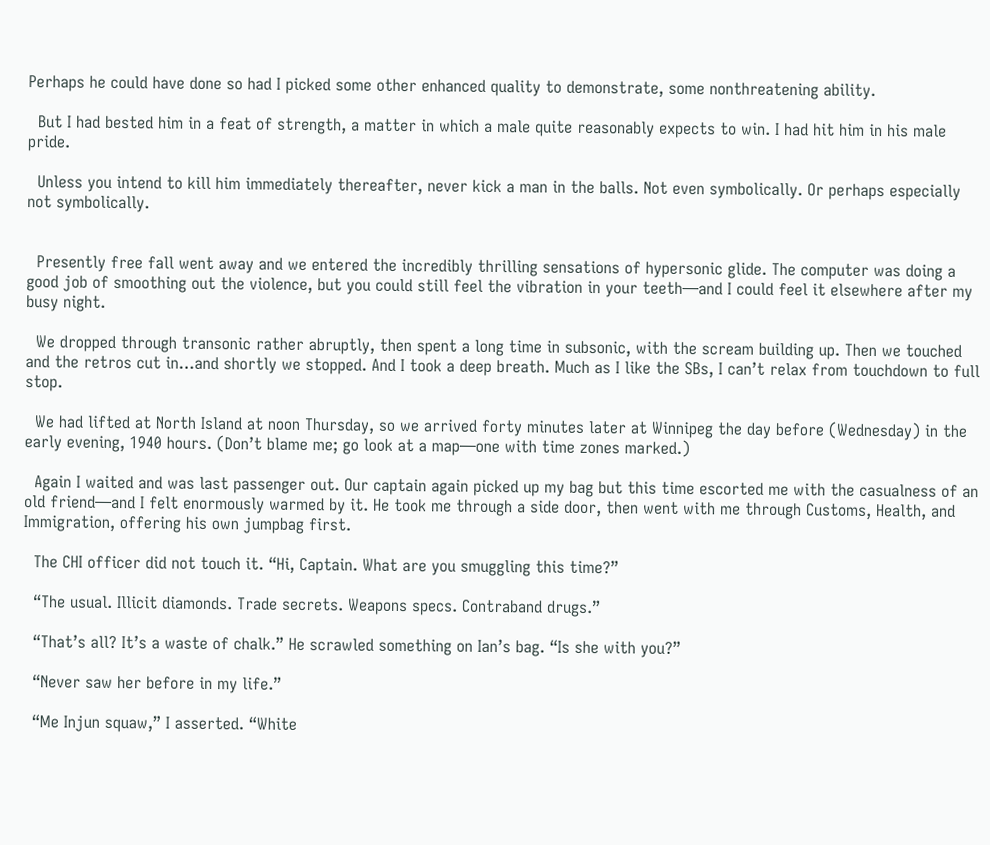Perhaps he could have done so had I picked some other enhanced quality to demonstrate, some nonthreatening ability.

  But I had bested him in a feat of strength, a matter in which a male quite reasonably expects to win. I had hit him in his male pride.

  Unless you intend to kill him immediately thereafter, never kick a man in the balls. Not even symbolically. Or perhaps especially not symbolically.


  Presently free fall went away and we entered the incredibly thrilling sensations of hypersonic glide. The computer was doing a good job of smoothing out the violence, but you could still feel the vibration in your teeth—and I could feel it elsewhere after my busy night.

  We dropped through transonic rather abruptly, then spent a long time in subsonic, with the scream building up. Then we touched and the retros cut in…and shortly we stopped. And I took a deep breath. Much as I like the SBs, I can’t relax from touchdown to full stop.

  We had lifted at North Island at noon Thursday, so we arrived forty minutes later at Winnipeg the day before (Wednesday) in the early evening, 1940 hours. (Don’t blame me; go look at a map—one with time zones marked.)

  Again I waited and was last passenger out. Our captain again picked up my bag but this time escorted me with the casualness of an old friend—and I felt enormously warmed by it. He took me through a side door, then went with me through Customs, Health, and Immigration, offering his own jumpbag first.

  The CHI officer did not touch it. “Hi, Captain. What are you smuggling this time?”

  “The usual. Illicit diamonds. Trade secrets. Weapons specs. Contraband drugs.”

  “That’s all? It’s a waste of chalk.” He scrawled something on Ian’s bag. “Is she with you?”

  “Never saw her before in my life.”

  “Me Injun squaw,” I asserted. “White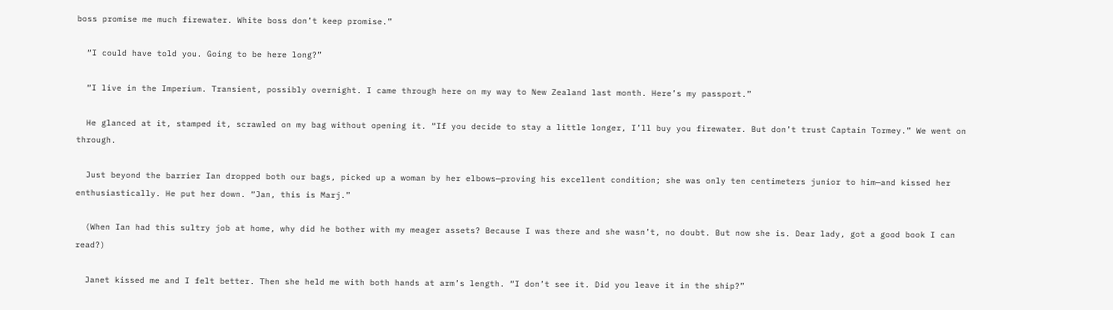boss promise me much firewater. White boss don’t keep promise.”

  “I could have told you. Going to be here long?”

  “I live in the Imperium. Transient, possibly overnight. I came through here on my way to New Zealand last month. Here’s my passport.”

  He glanced at it, stamped it, scrawled on my bag without opening it. “If you decide to stay a little longer, I’ll buy you firewater. But don’t trust Captain Tormey.” We went on through.

  Just beyond the barrier Ian dropped both our bags, picked up a woman by her elbows—proving his excellent condition; she was only ten centimeters junior to him—and kissed her enthusiastically. He put her down. “Jan, this is Marj.”

  (When Ian had this sultry job at home, why did he bother with my meager assets? Because I was there and she wasn’t, no doubt. But now she is. Dear lady, got a good book I can read?)

  Janet kissed me and I felt better. Then she held me with both hands at arm’s length. “I don’t see it. Did you leave it in the ship?”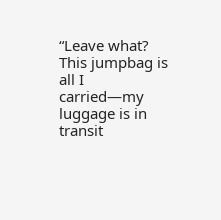“Leave what? This jumpbag is all I carried—my luggage is in transit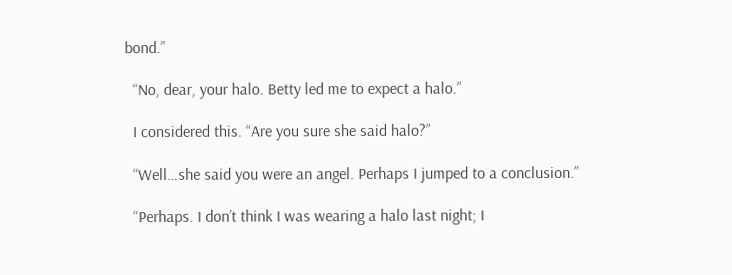bond.”

  “No, dear, your halo. Betty led me to expect a halo.”

  I considered this. “Are you sure she said halo?”

  “Well…she said you were an angel. Perhaps I jumped to a conclusion.”

  “Perhaps. I don’t think I was wearing a halo last night; I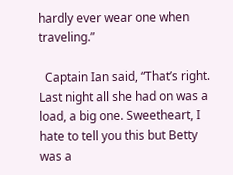hardly ever wear one when traveling.”

  Captain Ian said, “That’s right. Last night all she had on was a load, a big one. Sweetheart, I hate to tell you this but Betty was a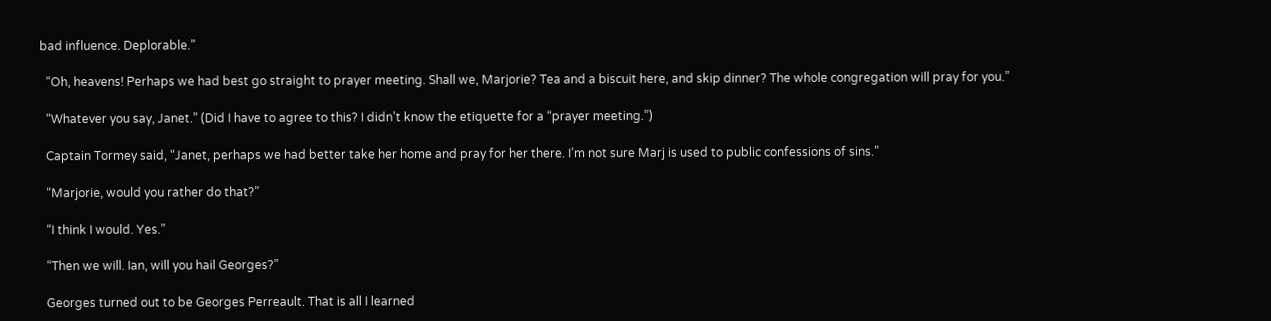bad influence. Deplorable.”

  “Oh, heavens! Perhaps we had best go straight to prayer meeting. Shall we, Marjorie? Tea and a biscuit here, and skip dinner? The whole congregation will pray for you.”

  “Whatever you say, Janet.” (Did I have to agree to this? I didn’t know the etiquette for a “prayer meeting.”)

  Captain Tormey said, “Janet, perhaps we had better take her home and pray for her there. I’m not sure Marj is used to public confessions of sins.”

  “Marjorie, would you rather do that?”

  “I think I would. Yes.”

  “Then we will. Ian, will you hail Georges?”

  Georges turned out to be Georges Perreault. That is all I learned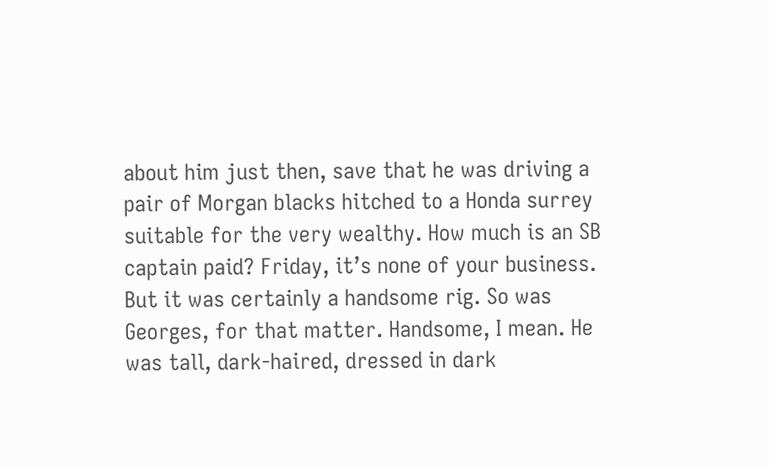about him just then, save that he was driving a pair of Morgan blacks hitched to a Honda surrey suitable for the very wealthy. How much is an SB captain paid? Friday, it’s none of your business. But it was certainly a handsome rig. So was Georges, for that matter. Handsome, I mean. He was tall, dark-haired, dressed in dark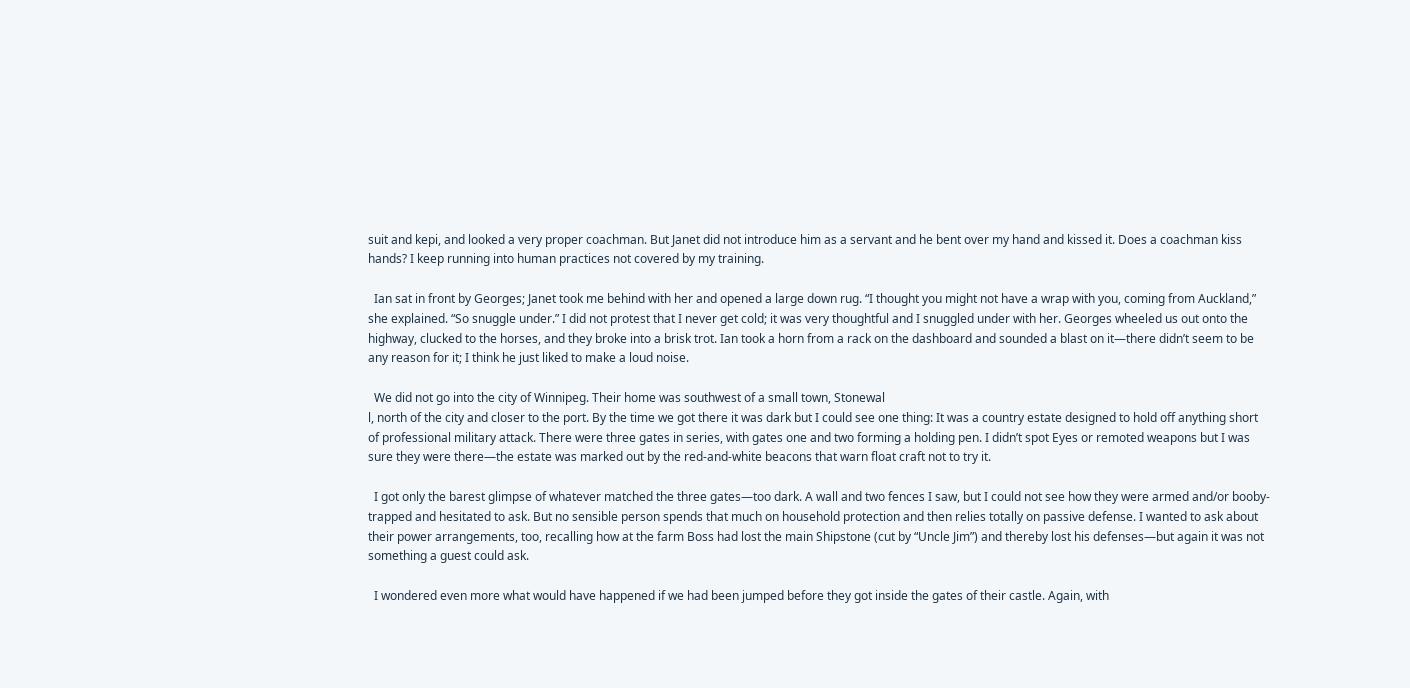suit and kepi, and looked a very proper coachman. But Janet did not introduce him as a servant and he bent over my hand and kissed it. Does a coachman kiss hands? I keep running into human practices not covered by my training.

  Ian sat in front by Georges; Janet took me behind with her and opened a large down rug. “I thought you might not have a wrap with you, coming from Auckland,” she explained. “So snuggle under.” I did not protest that I never get cold; it was very thoughtful and I snuggled under with her. Georges wheeled us out onto the highway, clucked to the horses, and they broke into a brisk trot. Ian took a horn from a rack on the dashboard and sounded a blast on it—there didn’t seem to be any reason for it; I think he just liked to make a loud noise.

  We did not go into the city of Winnipeg. Their home was southwest of a small town, Stonewal
l, north of the city and closer to the port. By the time we got there it was dark but I could see one thing: It was a country estate designed to hold off anything short of professional military attack. There were three gates in series, with gates one and two forming a holding pen. I didn’t spot Eyes or remoted weapons but I was sure they were there—the estate was marked out by the red-and-white beacons that warn float craft not to try it.

  I got only the barest glimpse of whatever matched the three gates—too dark. A wall and two fences I saw, but I could not see how they were armed and/or booby-trapped and hesitated to ask. But no sensible person spends that much on household protection and then relies totally on passive defense. I wanted to ask about their power arrangements, too, recalling how at the farm Boss had lost the main Shipstone (cut by “Uncle Jim”) and thereby lost his defenses—but again it was not something a guest could ask.

  I wondered even more what would have happened if we had been jumped before they got inside the gates of their castle. Again, with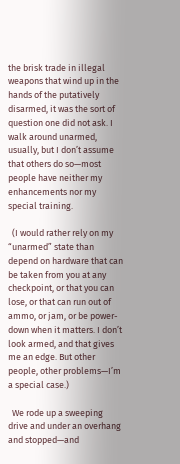the brisk trade in illegal weapons that wind up in the hands of the putatively disarmed, it was the sort of question one did not ask. I walk around unarmed, usually, but I don’t assume that others do so—most people have neither my enhancements nor my special training.

  (I would rather rely on my “unarmed” state than depend on hardware that can be taken from you at any checkpoint, or that you can lose, or that can run out of ammo, or jam, or be power-down when it matters. I don’t look armed, and that gives me an edge. But other people, other problems—I’m a special case.)

  We rode up a sweeping drive and under an overhang and stopped—and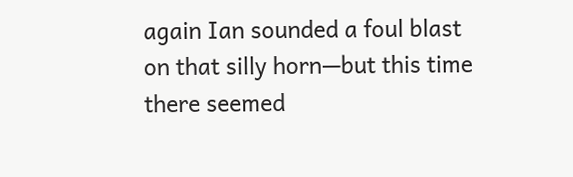again Ian sounded a foul blast on that silly horn—but this time there seemed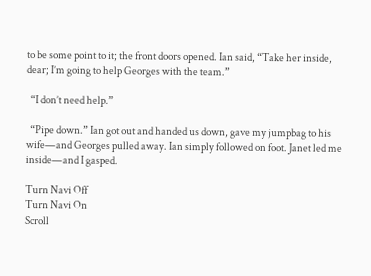to be some point to it; the front doors opened. Ian said, “Take her inside, dear; I’m going to help Georges with the team.”

  “I don’t need help.”

  “Pipe down.” Ian got out and handed us down, gave my jumpbag to his wife—and Georges pulled away. Ian simply followed on foot. Janet led me inside—and I gasped.

Turn Navi Off
Turn Navi On
Scroll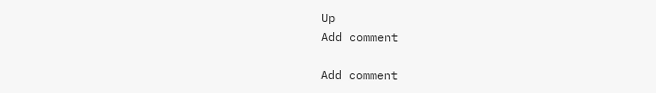Up
Add comment

Add comment